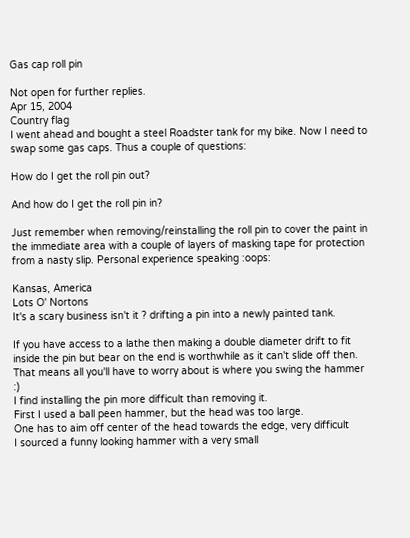Gas cap roll pin

Not open for further replies.
Apr 15, 2004
Country flag
I went ahead and bought a steel Roadster tank for my bike. Now I need to swap some gas caps. Thus a couple of questions:

How do I get the roll pin out?

And how do I get the roll pin in?

Just remember when removing/reinstalling the roll pin to cover the paint in the immediate area with a couple of layers of masking tape for protection from a nasty slip. Personal experience speaking :oops:

Kansas, America
Lots O' Nortons
It's a scary business isn't it ? drifting a pin into a newly painted tank.

If you have access to a lathe then making a double diameter drift to fit inside the pin but bear on the end is worthwhile as it can't slide off then. That means all you'll have to worry about is where you swing the hammer :)
I find installing the pin more difficult than removing it.
First I used a ball peen hammer, but the head was too large.
One has to aim off center of the head towards the edge, very difficult
I sourced a funny looking hammer with a very small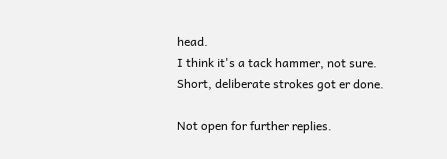head.
I think it's a tack hammer, not sure.
Short, deliberate strokes got er done.

Not open for further replies.